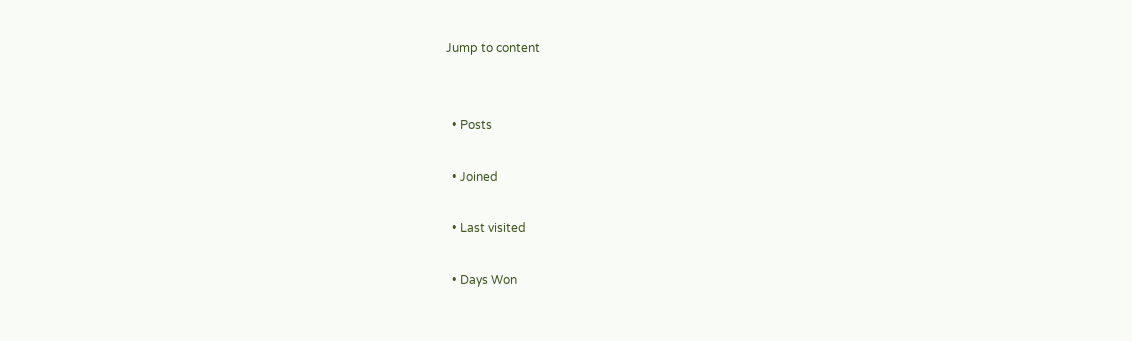Jump to content


  • Posts

  • Joined

  • Last visited

  • Days Won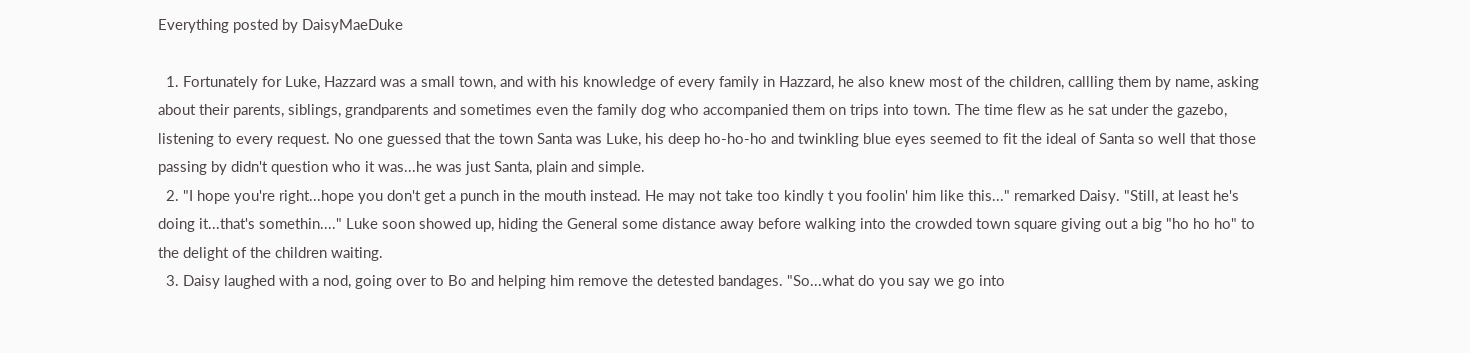Everything posted by DaisyMaeDuke

  1. Fortunately for Luke, Hazzard was a small town, and with his knowledge of every family in Hazzard, he also knew most of the children, callling them by name, asking about their parents, siblings, grandparents and sometimes even the family dog who accompanied them on trips into town. The time flew as he sat under the gazebo, listening to every request. No one guessed that the town Santa was Luke, his deep ho-ho-ho and twinkling blue eyes seemed to fit the ideal of Santa so well that those passing by didn't question who it was...he was just Santa, plain and simple.
  2. "I hope you're right...hope you don't get a punch in the mouth instead. He may not take too kindly t you foolin' him like this..." remarked Daisy. "Still, at least he's doing it...that's somethin...." Luke soon showed up, hiding the General some distance away before walking into the crowded town square giving out a big "ho ho ho" to the delight of the children waiting.
  3. Daisy laughed with a nod, going over to Bo and helping him remove the detested bandages. "So...what do you say we go into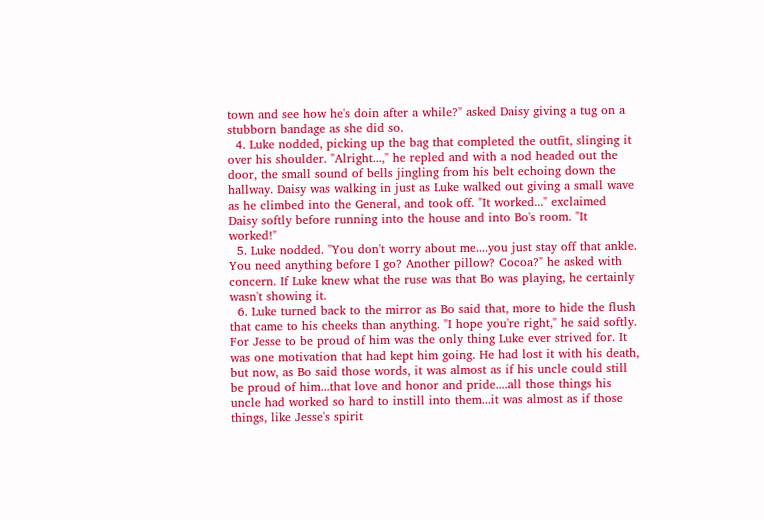town and see how he's doin after a while?" asked Daisy giving a tug on a stubborn bandage as she did so.
  4. Luke nodded, picking up the bag that completed the outfit, slinging it over his shoulder. "Alright...," he repled and with a nod headed out the door, the small sound of bells jingling from his belt echoing down the hallway. Daisy was walking in just as Luke walked out giving a small wave as he climbed into the General, and took off. "It worked..." exclaimed Daisy softly before running into the house and into Bo's room. "It worked!"
  5. Luke nodded. "You don't worry about me....you just stay off that ankle. You need anything before I go? Another pillow? Cocoa?" he asked with concern. If Luke knew what the ruse was that Bo was playing, he certainly wasn't showing it.
  6. Luke turned back to the mirror as Bo said that, more to hide the flush that came to his cheeks than anything. "I hope you're right," he said softly. For Jesse to be proud of him was the only thing Luke ever strived for. It was one motivation that had kept him going. He had lost it with his death, but now, as Bo said those words, it was almost as if his uncle could still be proud of him...that love and honor and pride....all those things his uncle had worked so hard to instill into them...it was almost as if those things, like Jesse's spirit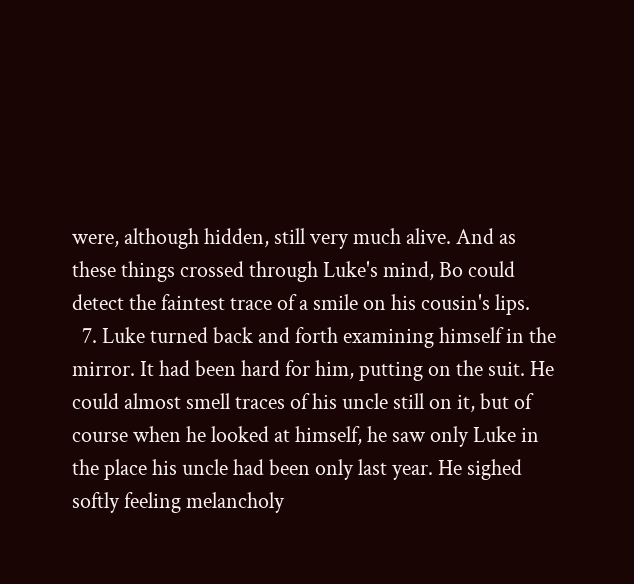were, although hidden, still very much alive. And as these things crossed through Luke's mind, Bo could detect the faintest trace of a smile on his cousin's lips.
  7. Luke turned back and forth examining himself in the mirror. It had been hard for him, putting on the suit. He could almost smell traces of his uncle still on it, but of course when he looked at himself, he saw only Luke in the place his uncle had been only last year. He sighed softly feeling melancholy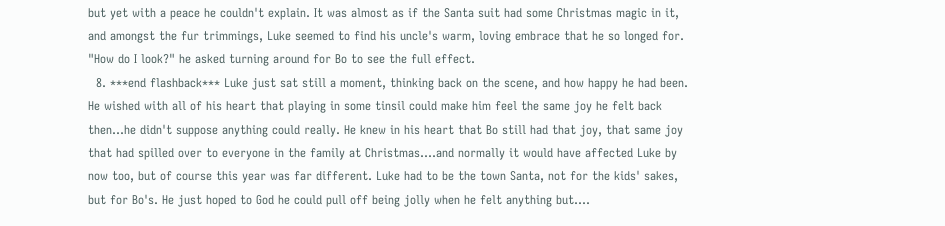but yet with a peace he couldn't explain. It was almost as if the Santa suit had some Christmas magic in it, and amongst the fur trimmings, Luke seemed to find his uncle's warm, loving embrace that he so longed for. "How do I look?" he asked turning around for Bo to see the full effect.
  8. ***end flashback*** Luke just sat still a moment, thinking back on the scene, and how happy he had been. He wished with all of his heart that playing in some tinsil could make him feel the same joy he felt back then...he didn't suppose anything could really. He knew in his heart that Bo still had that joy, that same joy that had spilled over to everyone in the family at Christmas....and normally it would have affected Luke by now too, but of course this year was far different. Luke had to be the town Santa, not for the kids' sakes, but for Bo's. He just hoped to God he could pull off being jolly when he felt anything but....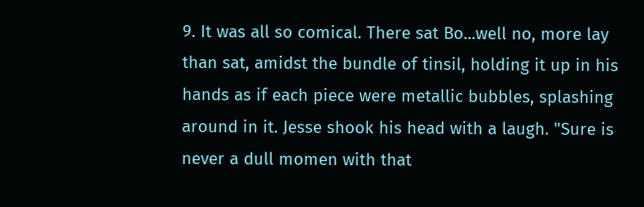9. It was all so comical. There sat Bo...well no, more lay than sat, amidst the bundle of tinsil, holding it up in his hands as if each piece were metallic bubbles, splashing around in it. Jesse shook his head with a laugh. "Sure is never a dull momen with that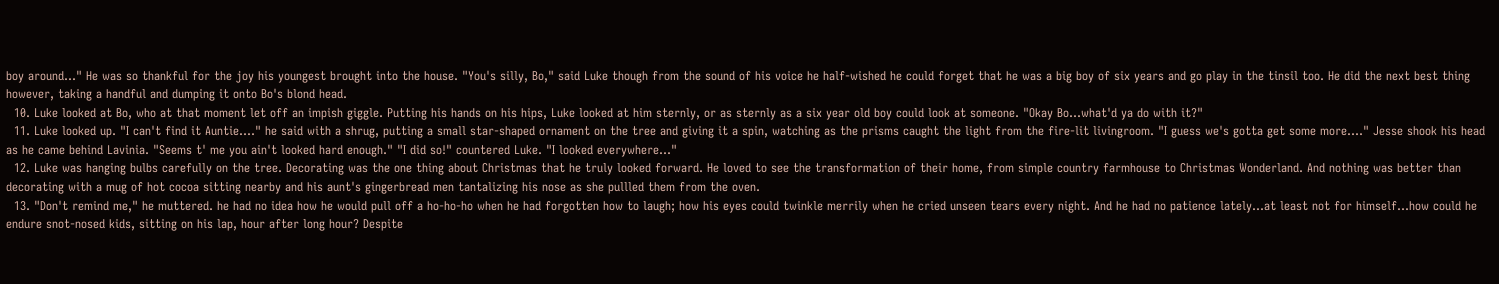boy around..." He was so thankful for the joy his youngest brought into the house. "You's silly, Bo," said Luke though from the sound of his voice he half-wished he could forget that he was a big boy of six years and go play in the tinsil too. He did the next best thing however, taking a handful and dumping it onto Bo's blond head.
  10. Luke looked at Bo, who at that moment let off an impish giggle. Putting his hands on his hips, Luke looked at him sternly, or as sternly as a six year old boy could look at someone. "Okay Bo...what'd ya do with it?"
  11. Luke looked up. "I can't find it Auntie...." he said with a shrug, putting a small star-shaped ornament on the tree and giving it a spin, watching as the prisms caught the light from the fire-lit livingroom. "I guess we's gotta get some more...." Jesse shook his head as he came behind Lavinia. "Seems t' me you ain't looked hard enough." "I did so!" countered Luke. "I looked everywhere..."
  12. Luke was hanging bulbs carefully on the tree. Decorating was the one thing about Christmas that he truly looked forward. He loved to see the transformation of their home, from simple country farmhouse to Christmas Wonderland. And nothing was better than decorating with a mug of hot cocoa sitting nearby and his aunt's gingerbread men tantalizing his nose as she pullled them from the oven.
  13. "Don't remind me," he muttered. he had no idea how he would pull off a ho-ho-ho when he had forgotten how to laugh; how his eyes could twinkle merrily when he cried unseen tears every night. And he had no patience lately...at least not for himself...how could he endure snot-nosed kids, sitting on his lap, hour after long hour? Despite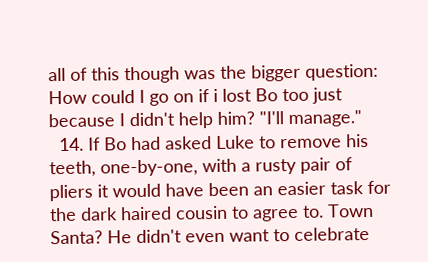all of this though was the bigger question: How could I go on if i lost Bo too just because I didn't help him? "I'll manage."
  14. If Bo had asked Luke to remove his teeth, one-by-one, with a rusty pair of pliers it would have been an easier task for the dark haired cousin to agree to. Town Santa? He didn't even want to celebrate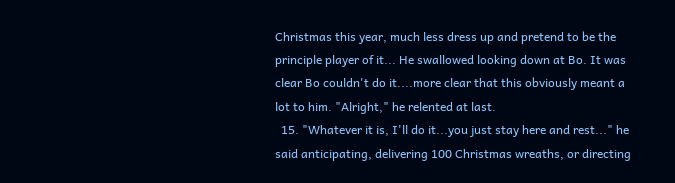Christmas this year, much less dress up and pretend to be the principle player of it... He swallowed looking down at Bo. It was clear Bo couldn't do it....more clear that this obviously meant a lot to him. "Alright," he relented at last.
  15. "Whatever it is, I'll do it...you just stay here and rest..." he said anticipating, delivering 100 Christmas wreaths, or directing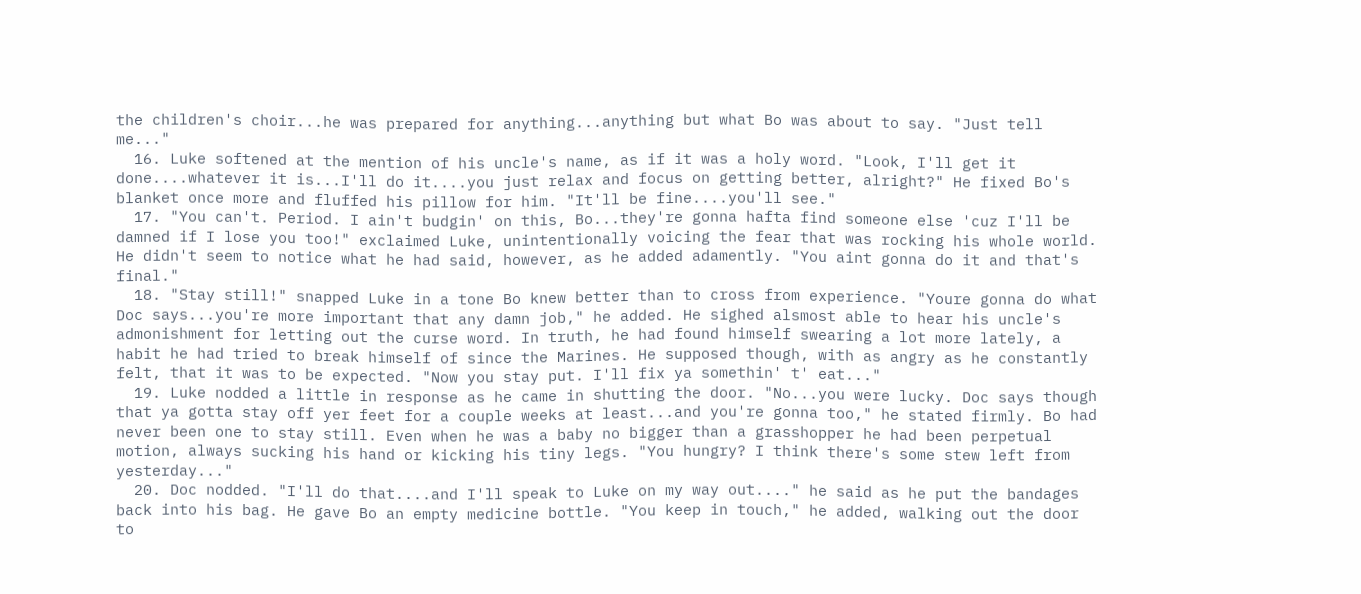the children's choir...he was prepared for anything...anything but what Bo was about to say. "Just tell me..."
  16. Luke softened at the mention of his uncle's name, as if it was a holy word. "Look, I'll get it done....whatever it is...I'll do it....you just relax and focus on getting better, alright?" He fixed Bo's blanket once more and fluffed his pillow for him. "It'll be fine....you'll see."
  17. "You can't. Period. I ain't budgin' on this, Bo...they're gonna hafta find someone else 'cuz I'll be damned if I lose you too!" exclaimed Luke, unintentionally voicing the fear that was rocking his whole world. He didn't seem to notice what he had said, however, as he added adamently. "You aint gonna do it and that's final."
  18. "Stay still!" snapped Luke in a tone Bo knew better than to cross from experience. "Youre gonna do what Doc says...you're more important that any damn job," he added. He sighed alsmost able to hear his uncle's admonishment for letting out the curse word. In truth, he had found himself swearing a lot more lately, a habit he had tried to break himself of since the Marines. He supposed though, with as angry as he constantly felt, that it was to be expected. "Now you stay put. I'll fix ya somethin' t' eat..."
  19. Luke nodded a little in response as he came in shutting the door. "No...you were lucky. Doc says though that ya gotta stay off yer feet for a couple weeks at least...and you're gonna too," he stated firmly. Bo had never been one to stay still. Even when he was a baby no bigger than a grasshopper he had been perpetual motion, always sucking his hand or kicking his tiny legs. "You hungry? I think there's some stew left from yesterday..."
  20. Doc nodded. "I'll do that....and I'll speak to Luke on my way out...." he said as he put the bandages back into his bag. He gave Bo an empty medicine bottle. "You keep in touch," he added, walking out the door to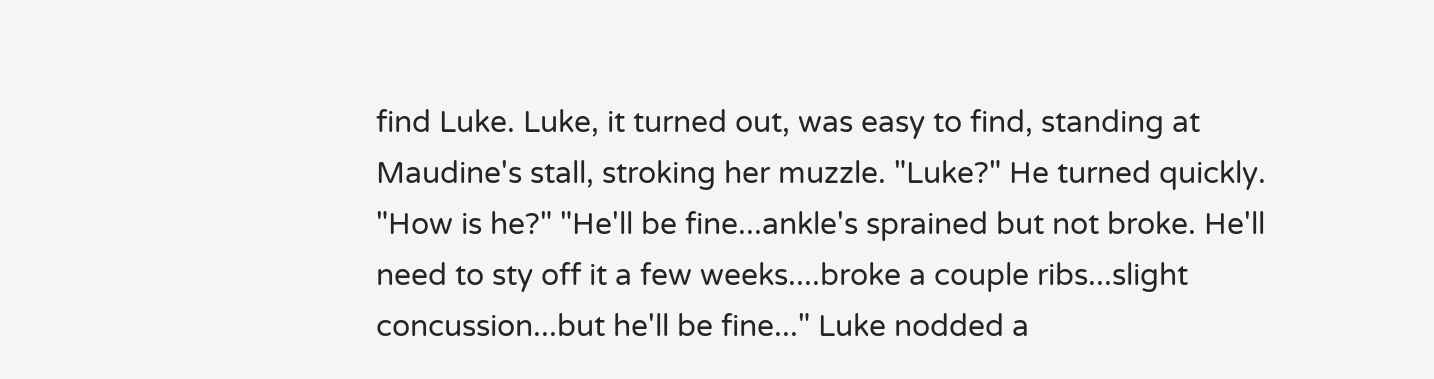find Luke. Luke, it turned out, was easy to find, standing at Maudine's stall, stroking her muzzle. "Luke?" He turned quickly. "How is he?" "He'll be fine...ankle's sprained but not broke. He'll need to sty off it a few weeks....broke a couple ribs...slight concussion...but he'll be fine..." Luke nodded a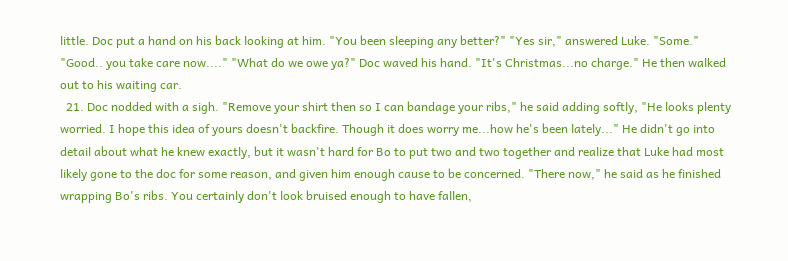little. Doc put a hand on his back looking at him. "You been sleeping any better?" "Yes sir," answered Luke. "Some." "Good.. you take care now...." "What do we owe ya?" Doc waved his hand. "It's Christmas...no charge." He then walked out to his waiting car.
  21. Doc nodded with a sigh. "Remove your shirt then so I can bandage your ribs," he said adding softly, "He looks plenty worried. I hope this idea of yours doesn't backfire. Though it does worry me...how he's been lately..." He didn't go into detail about what he knew exactly, but it wasn't hard for Bo to put two and two together and realize that Luke had most likely gone to the doc for some reason, and given him enough cause to be concerned. "There now," he said as he finished wrapping Bo's ribs. You certainly don't look bruised enough to have fallen,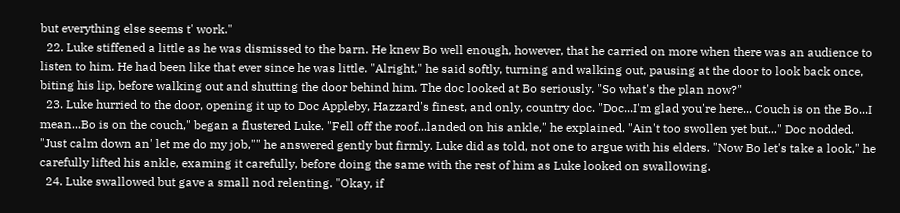but everything else seems t' work."
  22. Luke stiffened a little as he was dismissed to the barn. He knew Bo well enough, however, that he carried on more when there was an audience to listen to him. He had been like that ever since he was little. "Alright," he said softly, turning and walking out, pausing at the door to look back once, biting his lip, before walking out and shutting the door behind him. The doc looked at Bo seriously. "So what's the plan now?"
  23. Luke hurried to the door, opening it up to Doc Appleby, Hazzard's finest, and only, country doc. "Doc...I'm glad you're here... Couch is on the Bo...I mean...Bo is on the couch," began a flustered Luke. "Fell off the roof...landed on his ankle," he explained. "Ain't too swollen yet but..." Doc nodded. "Just calm down an' let me do my job,"" he answered gently but firmly. Luke did as told, not one to argue with his elders. "Now Bo let's take a look," he carefully lifted his ankle, examing it carefully, before doing the same with the rest of him as Luke looked on swallowing.
  24. Luke swallowed but gave a small nod relenting. "Okay, if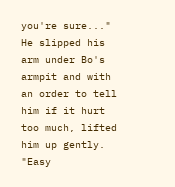you're sure..." He slipped his arm under Bo's armpit and with an order to tell him if it hurt too much, lifted him up gently. "Easy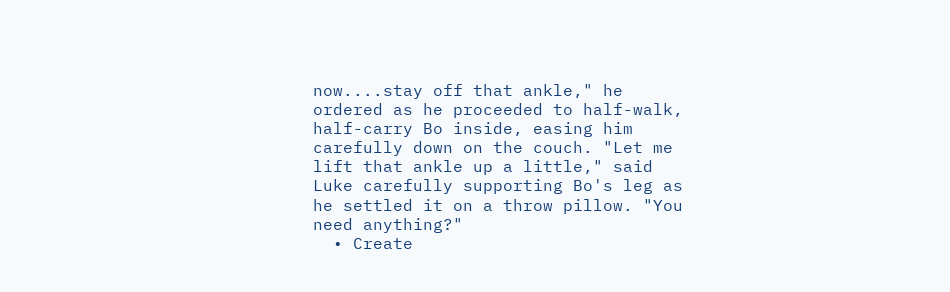now....stay off that ankle," he ordered as he proceeded to half-walk, half-carry Bo inside, easing him carefully down on the couch. "Let me lift that ankle up a little," said Luke carefully supporting Bo's leg as he settled it on a throw pillow. "You need anything?"
  • Create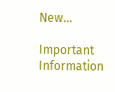New...

Important Information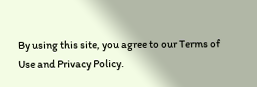By using this site, you agree to our Terms of Use and Privacy Policy.